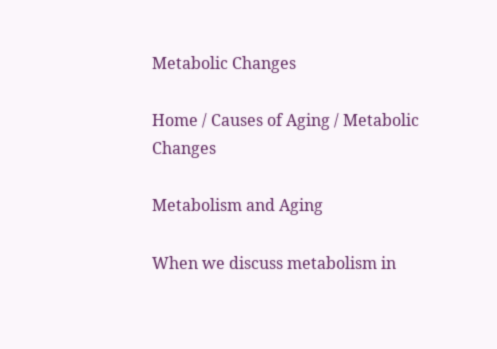Metabolic Changes

Home / Causes of Aging / Metabolic Changes

Metabolism and Aging

When we discuss metabolism in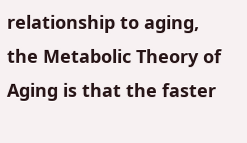relationship to aging, the Metabolic Theory of Aging is that the faster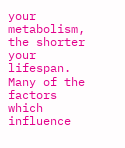your metabolism, the shorter your lifespan. Many of the factors which influence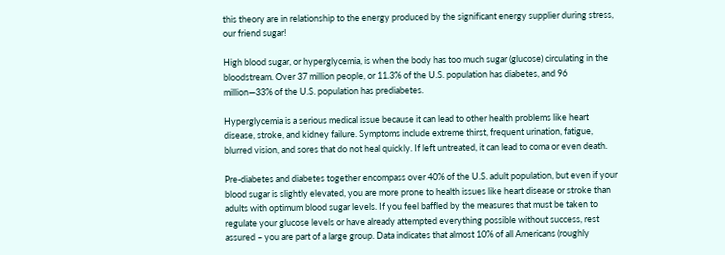this theory are in relationship to the energy produced by the significant energy supplier during stress, our friend sugar!

High blood sugar, or hyperglycemia, is when the body has too much sugar (glucose) circulating in the bloodstream. Over 37 million people, or 11.3% of the U.S. population has diabetes, and 96 million—33% of the U.S. population has prediabetes.

Hyperglycemia is a serious medical issue because it can lead to other health problems like heart disease, stroke, and kidney failure. Symptoms include extreme thirst, frequent urination, fatigue, blurred vision, and sores that do not heal quickly. If left untreated, it can lead to coma or even death.

Pre-diabetes and diabetes together encompass over 40% of the U.S. adult population, but even if your blood sugar is slightly elevated, you are more prone to health issues like heart disease or stroke than adults with optimum blood sugar levels. If you feel baffled by the measures that must be taken to regulate your glucose levels or have already attempted everything possible without success, rest assured – you are part of a large group. Data indicates that almost 10% of all Americans (roughly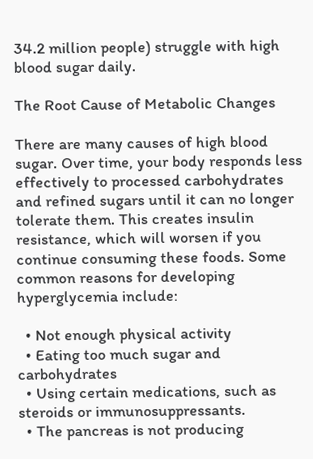34.2 million people) struggle with high blood sugar daily.

The Root Cause of Metabolic Changes

There are many causes of high blood sugar. Over time, your body responds less effectively to processed carbohydrates and refined sugars until it can no longer tolerate them. This creates insulin resistance, which will worsen if you continue consuming these foods. Some common reasons for developing hyperglycemia include:

  • Not enough physical activity
  • Eating too much sugar and carbohydrates
  • Using certain medications, such as steroids or immunosuppressants.
  • The pancreas is not producing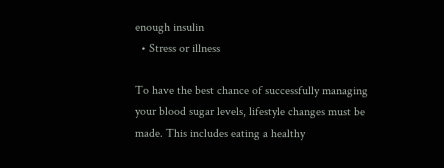enough insulin
  • Stress or illness

To have the best chance of successfully managing your blood sugar levels, lifestyle changes must be made. This includes eating a healthy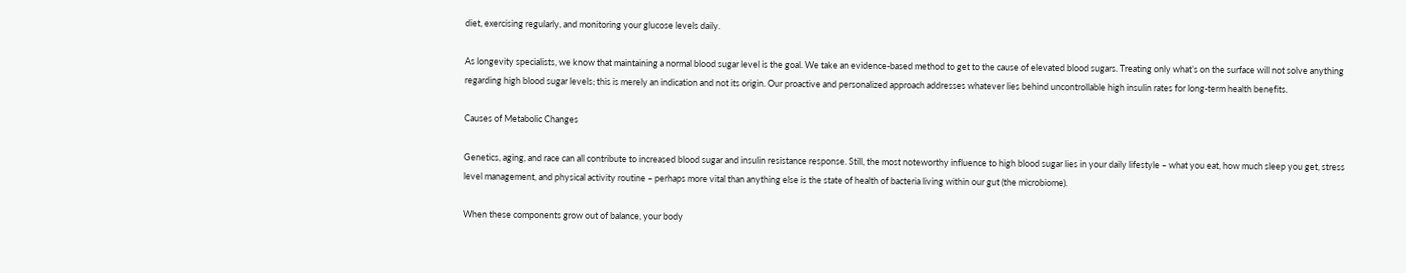diet, exercising regularly, and monitoring your glucose levels daily.

As longevity specialists, we know that maintaining a normal blood sugar level is the goal. We take an evidence-based method to get to the cause of elevated blood sugars. Treating only what’s on the surface will not solve anything regarding high blood sugar levels; this is merely an indication and not its origin. Our proactive and personalized approach addresses whatever lies behind uncontrollable high insulin rates for long-term health benefits.

Causes of Metabolic Changes

Genetics, aging, and race can all contribute to increased blood sugar and insulin resistance response. Still, the most noteworthy influence to high blood sugar lies in your daily lifestyle – what you eat, how much sleep you get, stress level management, and physical activity routine – perhaps more vital than anything else is the state of health of bacteria living within our gut (the microbiome).

When these components grow out of balance, your body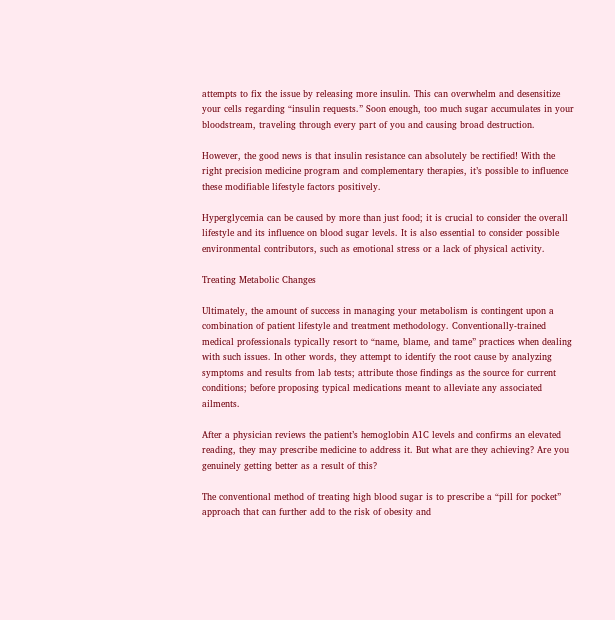attempts to fix the issue by releasing more insulin. This can overwhelm and desensitize your cells regarding “insulin requests.” Soon enough, too much sugar accumulates in your bloodstream, traveling through every part of you and causing broad destruction.

However, the good news is that insulin resistance can absolutely be rectified! With the right precision medicine program and complementary therapies, it’s possible to influence these modifiable lifestyle factors positively.

Hyperglycemia can be caused by more than just food; it is crucial to consider the overall lifestyle and its influence on blood sugar levels. It is also essential to consider possible environmental contributors, such as emotional stress or a lack of physical activity.

Treating Metabolic Changes

Ultimately, the amount of success in managing your metabolism is contingent upon a combination of patient lifestyle and treatment methodology. Conventionally-trained medical professionals typically resort to “name, blame, and tame” practices when dealing with such issues. In other words, they attempt to identify the root cause by analyzing symptoms and results from lab tests; attribute those findings as the source for current conditions; before proposing typical medications meant to alleviate any associated ailments.

After a physician reviews the patient’s hemoglobin A1C levels and confirms an elevated reading, they may prescribe medicine to address it. But what are they achieving? Are you genuinely getting better as a result of this?

The conventional method of treating high blood sugar is to prescribe a “pill for pocket” approach that can further add to the risk of obesity and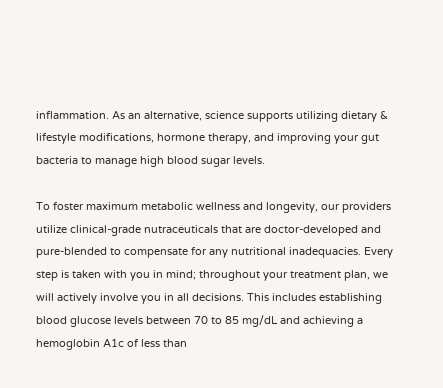inflammation. As an alternative, science supports utilizing dietary & lifestyle modifications, hormone therapy, and improving your gut bacteria to manage high blood sugar levels.

To foster maximum metabolic wellness and longevity, our providers utilize clinical-grade nutraceuticals that are doctor-developed and pure-blended to compensate for any nutritional inadequacies. Every step is taken with you in mind; throughout your treatment plan, we will actively involve you in all decisions. This includes establishing blood glucose levels between 70 to 85 mg/dL and achieving a hemoglobin A1c of less than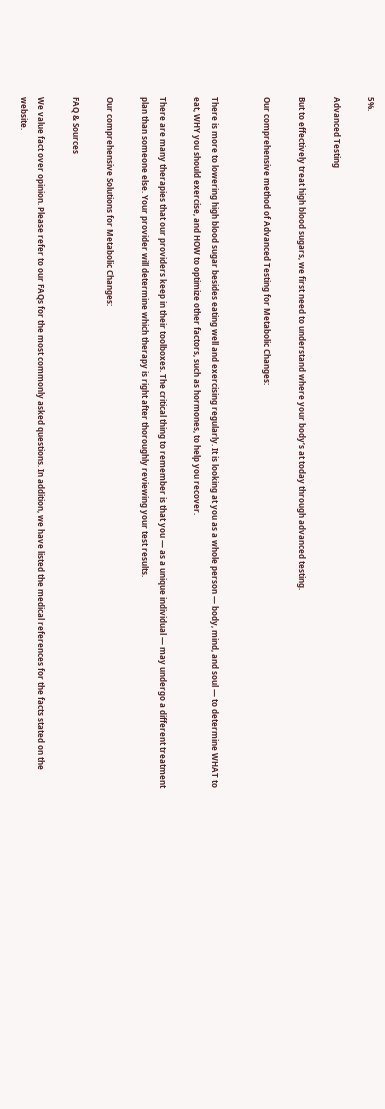5%.

Advanced Testing

But to effectively treat high blood sugars, we first need to understand where your body’s at today through advanced testing.

Our comprehensive method of Advanced Testing for Metabolic Changes:


There is more to lowering high blood sugar besides eating well and exercising regularly. It is looking at you as a whole person — body, mind, and soul — to determine WHAT to eat, WHY you should exercise, and HOW to optimize other factors, such as hormones, to help you recover.

There are many therapies that our providers keep in their toolboxes. The critical thing to remember is that you — as a unique individual — may undergo a different treatment plan than someone else. Your provider will determine which therapy is right after thoroughly reviewing your test results.

Our comprehensive Solutions for Metabolic Changes:

FAQ & Sources

We value fact over opinion. Please refer to our FAQs for the most commonly asked questions. In addition, we have listed the medical references for the facts stated on the website.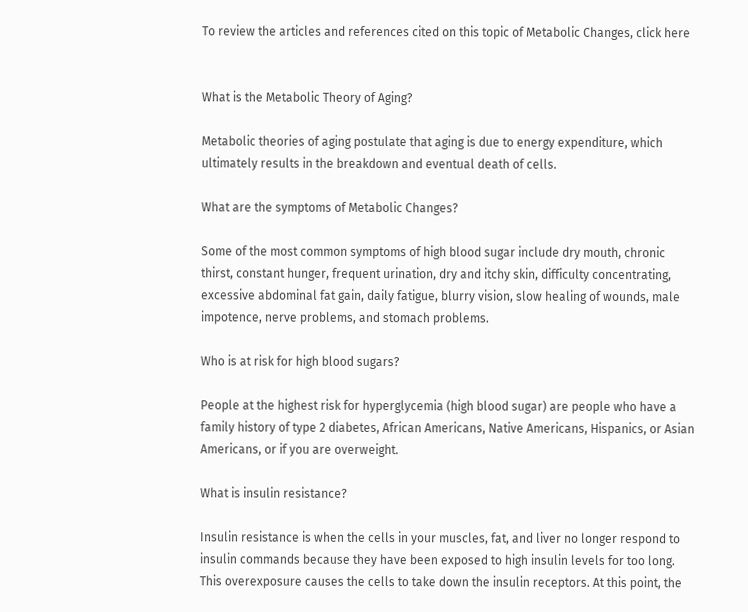To review the articles and references cited on this topic of Metabolic Changes, click here


What is the Metabolic Theory of Aging?

Metabolic theories of aging postulate that aging is due to energy expenditure, which ultimately results in the breakdown and eventual death of cells.

What are the symptoms of Metabolic Changes?

Some of the most common symptoms of high blood sugar include dry mouth, chronic thirst, constant hunger, frequent urination, dry and itchy skin, difficulty concentrating, excessive abdominal fat gain, daily fatigue, blurry vision, slow healing of wounds, male impotence, nerve problems, and stomach problems.

Who is at risk for high blood sugars?

People at the highest risk for hyperglycemia (high blood sugar) are people who have a family history of type 2 diabetes, African Americans, Native Americans, Hispanics, or Asian Americans, or if you are overweight.

What is insulin resistance?

Insulin resistance is when the cells in your muscles, fat, and liver no longer respond to insulin commands because they have been exposed to high insulin levels for too long. This overexposure causes the cells to take down the insulin receptors. At this point, the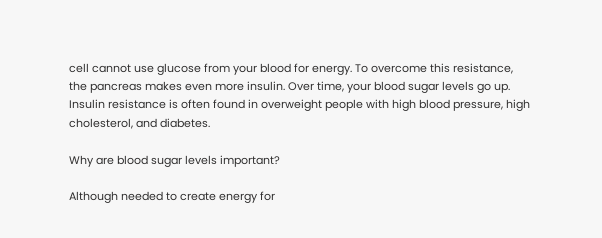cell cannot use glucose from your blood for energy. To overcome this resistance, the pancreas makes even more insulin. Over time, your blood sugar levels go up. Insulin resistance is often found in overweight people with high blood pressure, high cholesterol, and diabetes.

Why are blood sugar levels important?

Although needed to create energy for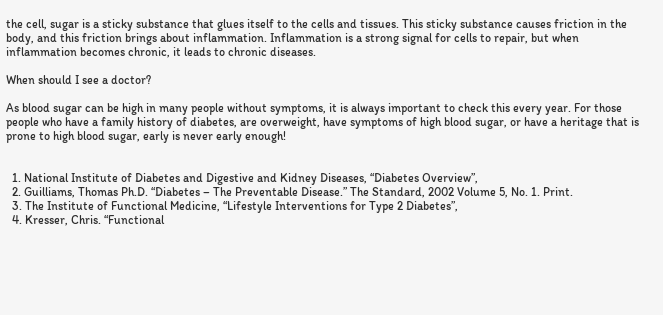the cell, sugar is a sticky substance that glues itself to the cells and tissues. This sticky substance causes friction in the body, and this friction brings about inflammation. Inflammation is a strong signal for cells to repair, but when inflammation becomes chronic, it leads to chronic diseases.

When should I see a doctor?

As blood sugar can be high in many people without symptoms, it is always important to check this every year. For those people who have a family history of diabetes, are overweight, have symptoms of high blood sugar, or have a heritage that is prone to high blood sugar, early is never early enough!


  1. National Institute of Diabetes and Digestive and Kidney Diseases, “Diabetes Overview”,
  2. Guilliams, Thomas Ph.D. “Diabetes – The Preventable Disease.” The Standard, 2002 Volume 5, No. 1. Print.
  3. The Institute of Functional Medicine, “Lifestyle Interventions for Type 2 Diabetes”,
  4. Kresser, Chris. “Functional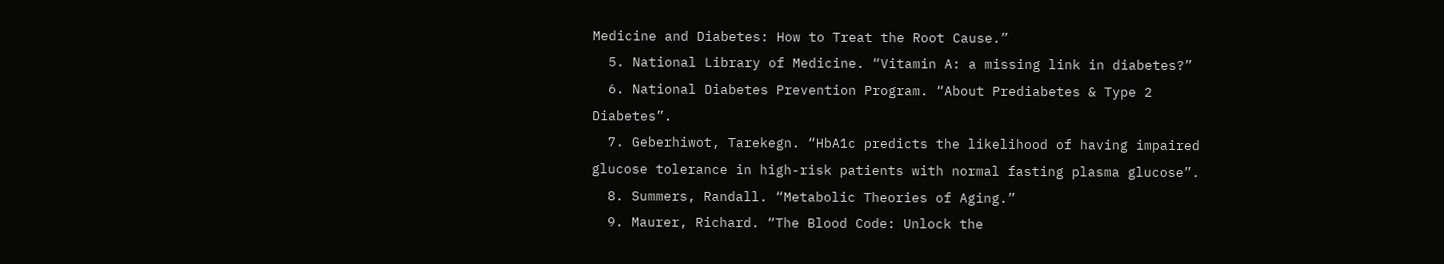Medicine and Diabetes: How to Treat the Root Cause.”
  5. National Library of Medicine. “Vitamin A: a missing link in diabetes?”
  6. National Diabetes Prevention Program. “About Prediabetes & Type 2 Diabetes”.
  7. Geberhiwot, Tarekegn. “HbA1c predicts the likelihood of having impaired glucose tolerance in high-risk patients with normal fasting plasma glucose”.
  8. Summers, Randall. “Metabolic Theories of Aging.”
  9. Maurer, Richard. “The Blood Code: Unlock the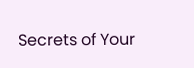Secrets of Your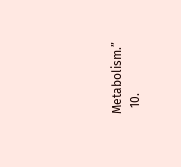Metabolism.”
  10.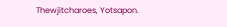Thewjitcharoes, Yotsapon.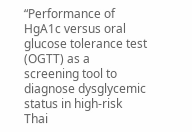“Performance of HgA1c versus oral glucose tolerance test (OGTT) as a screening tool to diagnose dysglycemic status in high-risk Thai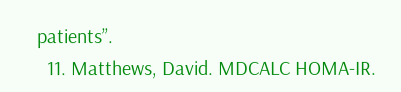patients”.
  11. Matthews, David. MDCALC HOMA-IR.